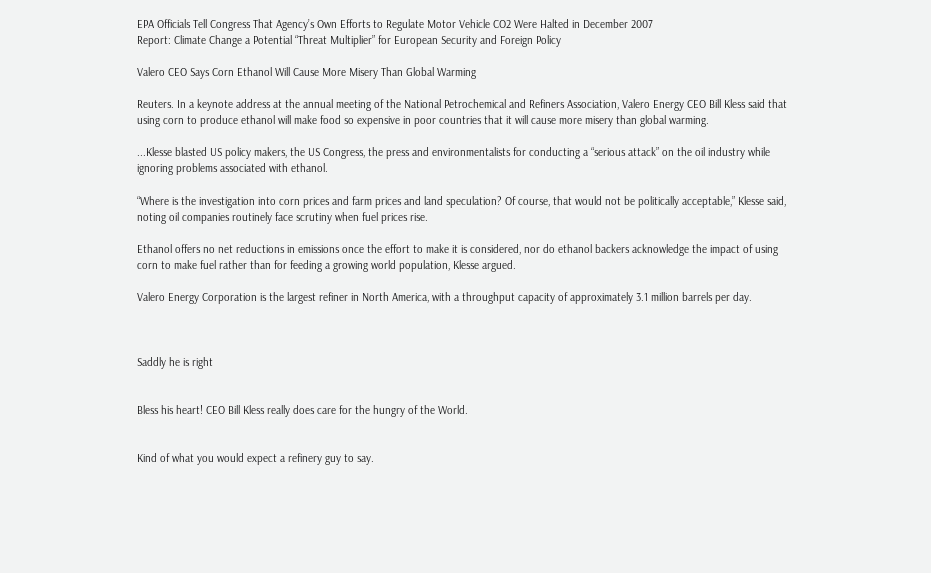EPA Officials Tell Congress That Agency’s Own Efforts to Regulate Motor Vehicle CO2 Were Halted in December 2007
Report: Climate Change a Potential “Threat Multiplier” for European Security and Foreign Policy

Valero CEO Says Corn Ethanol Will Cause More Misery Than Global Warming

Reuters. In a keynote address at the annual meeting of the National Petrochemical and Refiners Association, Valero Energy CEO Bill Kless said that using corn to produce ethanol will make food so expensive in poor countries that it will cause more misery than global warming.

...Klesse blasted US policy makers, the US Congress, the press and environmentalists for conducting a “serious attack” on the oil industry while ignoring problems associated with ethanol.

“Where is the investigation into corn prices and farm prices and land speculation? Of course, that would not be politically acceptable,” Klesse said, noting oil companies routinely face scrutiny when fuel prices rise.

Ethanol offers no net reductions in emissions once the effort to make it is considered, nor do ethanol backers acknowledge the impact of using corn to make fuel rather than for feeding a growing world population, Klesse argued.

Valero Energy Corporation is the largest refiner in North America, with a throughput capacity of approximately 3.1 million barrels per day.



Saddly he is right


Bless his heart! CEO Bill Kless really does care for the hungry of the World.


Kind of what you would expect a refinery guy to say.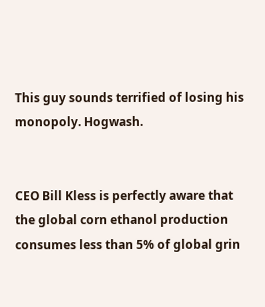This guy sounds terrified of losing his monopoly. Hogwash.


CEO Bill Kless is perfectly aware that the global corn ethanol production consumes less than 5% of global grin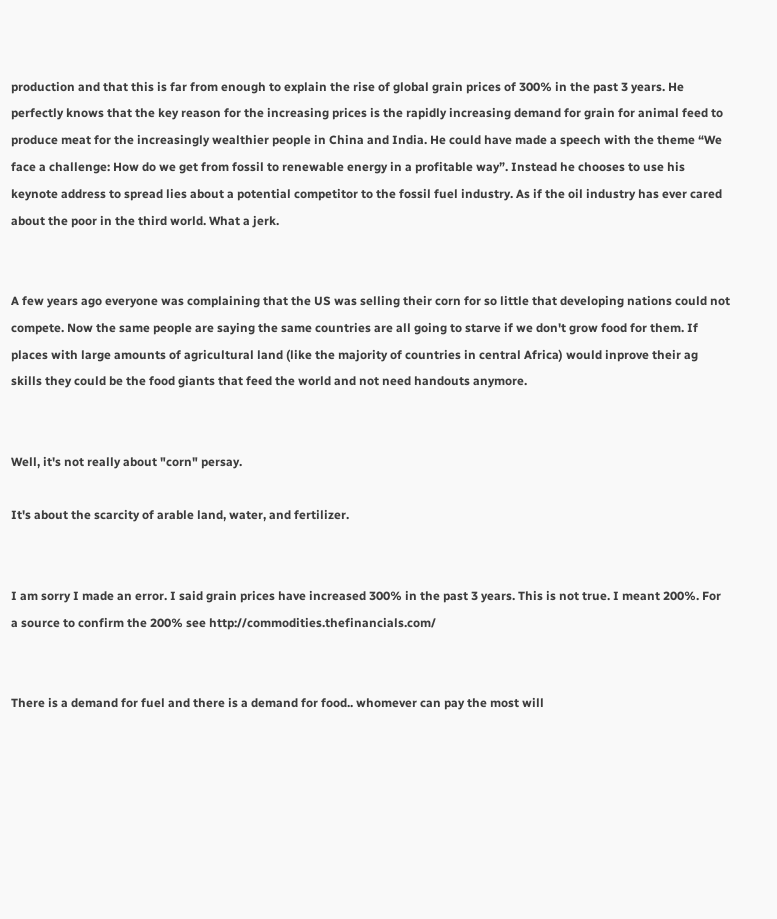production and that this is far from enough to explain the rise of global grain prices of 300% in the past 3 years. He perfectly knows that the key reason for the increasing prices is the rapidly increasing demand for grain for animal feed to produce meat for the increasingly wealthier people in China and India. He could have made a speech with the theme “We face a challenge: How do we get from fossil to renewable energy in a profitable way”. Instead he chooses to use his keynote address to spread lies about a potential competitor to the fossil fuel industry. As if the oil industry has ever cared about the poor in the third world. What a jerk.


A few years ago everyone was complaining that the US was selling their corn for so little that developing nations could not compete. Now the same people are saying the same countries are all going to starve if we don't grow food for them. If places with large amounts of agricultural land (like the majority of countries in central Africa) would inprove their ag skills they could be the food giants that feed the world and not need handouts anymore.


Well, it's not really about "corn" persay.

It's about the scarcity of arable land, water, and fertilizer.


I am sorry I made an error. I said grain prices have increased 300% in the past 3 years. This is not true. I meant 200%. For a source to confirm the 200% see http://commodities.thefinancials.com/


There is a demand for fuel and there is a demand for food.. whomever can pay the most will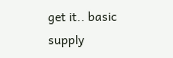get it.. basic supply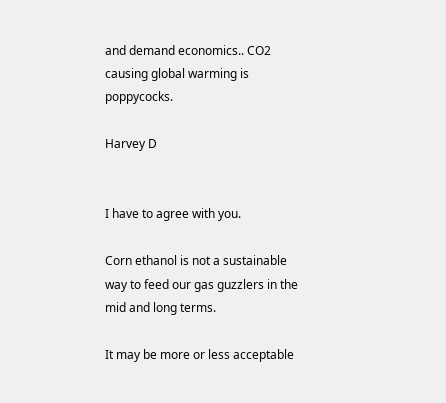and demand economics.. CO2 causing global warming is poppycocks.

Harvey D


I have to agree with you.

Corn ethanol is not a sustainable way to feed our gas guzzlers in the mid and long terms.

It may be more or less acceptable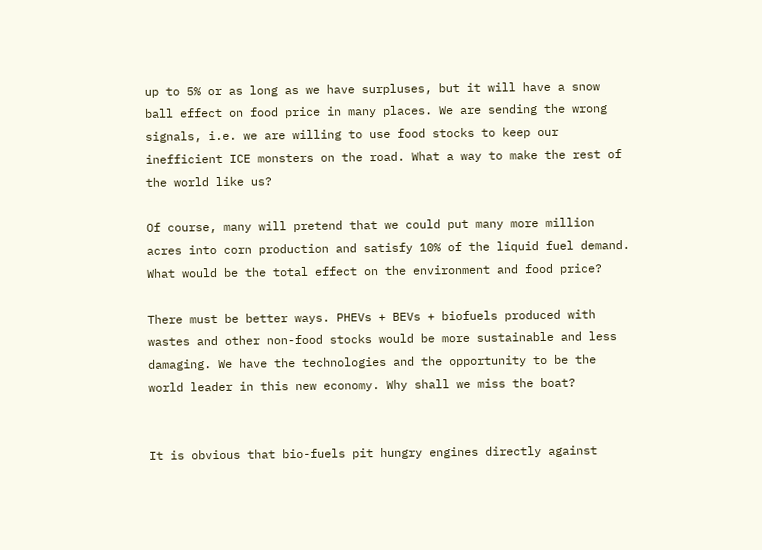up to 5% or as long as we have surpluses, but it will have a snow ball effect on food price in many places. We are sending the wrong signals, i.e. we are willing to use food stocks to keep our inefficient ICE monsters on the road. What a way to make the rest of the world like us?

Of course, many will pretend that we could put many more million acres into corn production and satisfy 10% of the liquid fuel demand. What would be the total effect on the environment and food price?

There must be better ways. PHEVs + BEVs + biofuels produced with wastes and other non-food stocks would be more sustainable and less damaging. We have the technologies and the opportunity to be the world leader in this new economy. Why shall we miss the boat?


It is obvious that bio-fuels pit hungry engines directly against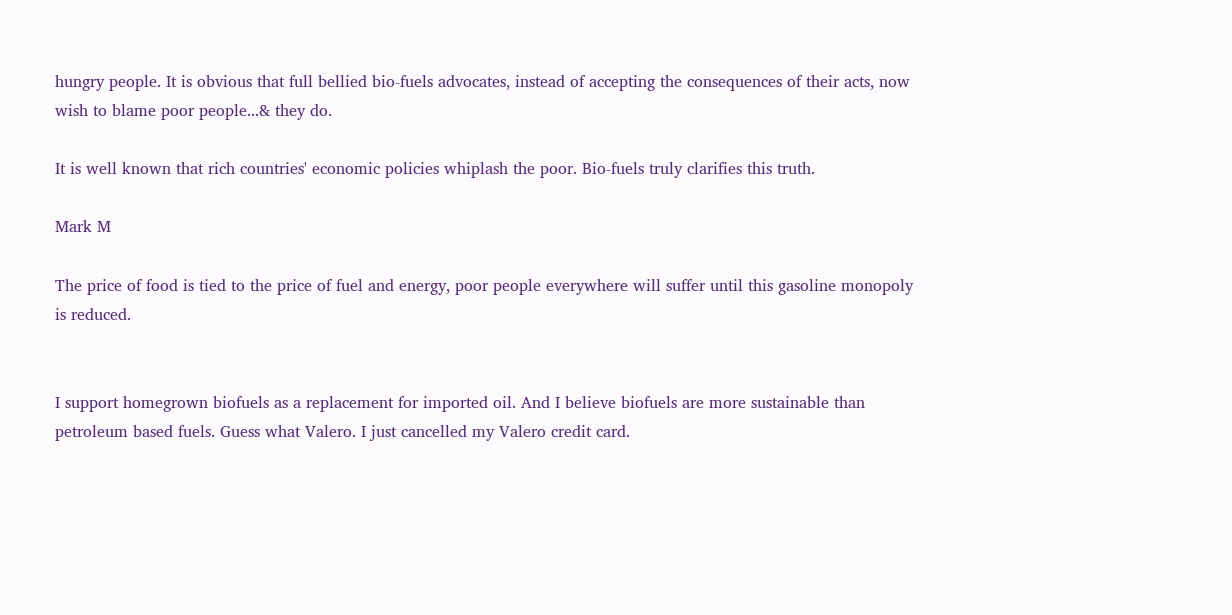hungry people. It is obvious that full bellied bio-fuels advocates, instead of accepting the consequences of their acts, now wish to blame poor people...& they do.

It is well known that rich countries' economic policies whiplash the poor. Bio-fuels truly clarifies this truth.

Mark M

The price of food is tied to the price of fuel and energy, poor people everywhere will suffer until this gasoline monopoly is reduced.


I support homegrown biofuels as a replacement for imported oil. And I believe biofuels are more sustainable than petroleum based fuels. Guess what Valero. I just cancelled my Valero credit card.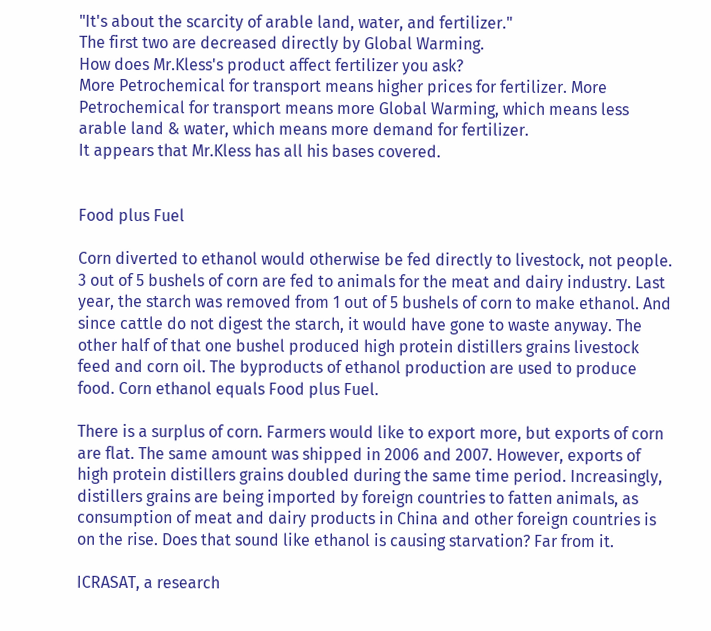"It's about the scarcity of arable land, water, and fertilizer."
The first two are decreased directly by Global Warming.
How does Mr.Kless's product affect fertilizer you ask?
More Petrochemical for transport means higher prices for fertilizer. More Petrochemical for transport means more Global Warming, which means less arable land & water, which means more demand for fertilizer.
It appears that Mr.Kless has all his bases covered.


Food plus Fuel

Corn diverted to ethanol would otherwise be fed directly to livestock, not people. 3 out of 5 bushels of corn are fed to animals for the meat and dairy industry. Last year, the starch was removed from 1 out of 5 bushels of corn to make ethanol. And since cattle do not digest the starch, it would have gone to waste anyway. The other half of that one bushel produced high protein distillers grains livestock feed and corn oil. The byproducts of ethanol production are used to produce food. Corn ethanol equals Food plus Fuel.

There is a surplus of corn. Farmers would like to export more, but exports of corn are flat. The same amount was shipped in 2006 and 2007. However, exports of high protein distillers grains doubled during the same time period. Increasingly, distillers grains are being imported by foreign countries to fatten animals, as consumption of meat and dairy products in China and other foreign countries is on the rise. Does that sound like ethanol is causing starvation? Far from it.

ICRASAT, a research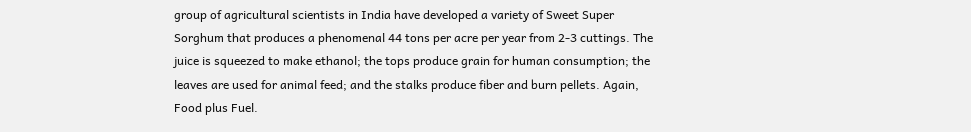group of agricultural scientists in India have developed a variety of Sweet Super Sorghum that produces a phenomenal 44 tons per acre per year from 2-3 cuttings. The juice is squeezed to make ethanol; the tops produce grain for human consumption; the leaves are used for animal feed; and the stalks produce fiber and burn pellets. Again, Food plus Fuel.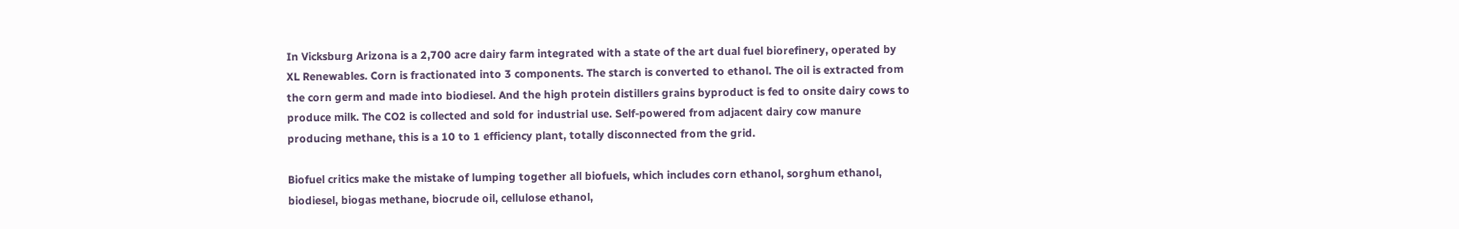In Vicksburg Arizona is a 2,700 acre dairy farm integrated with a state of the art dual fuel biorefinery, operated by XL Renewables. Corn is fractionated into 3 components. The starch is converted to ethanol. The oil is extracted from the corn germ and made into biodiesel. And the high protein distillers grains byproduct is fed to onsite dairy cows to produce milk. The CO2 is collected and sold for industrial use. Self-powered from adjacent dairy cow manure producing methane, this is a 10 to 1 efficiency plant, totally disconnected from the grid.

Biofuel critics make the mistake of lumping together all biofuels, which includes corn ethanol, sorghum ethanol, biodiesel, biogas methane, biocrude oil, cellulose ethanol,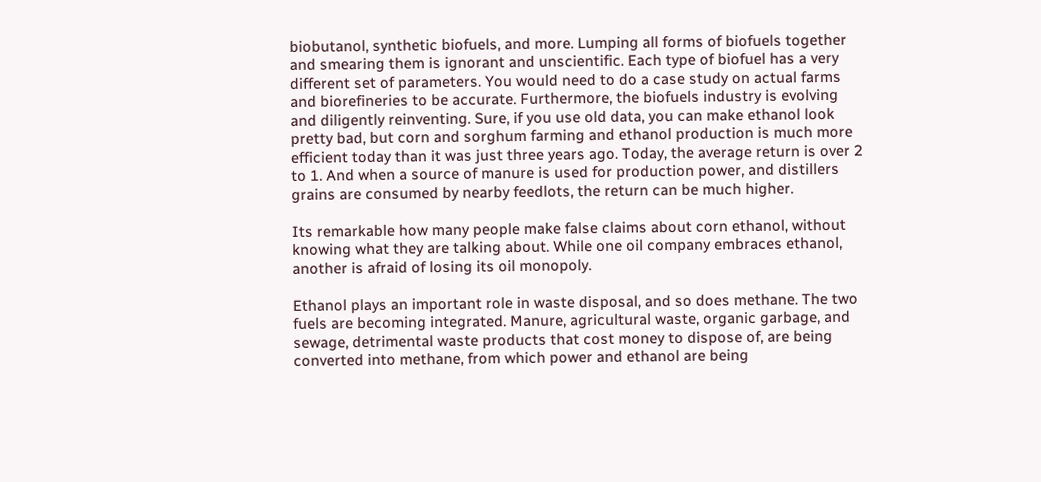biobutanol, synthetic biofuels, and more. Lumping all forms of biofuels together and smearing them is ignorant and unscientific. Each type of biofuel has a very different set of parameters. You would need to do a case study on actual farms and biorefineries to be accurate. Furthermore, the biofuels industry is evolving and diligently reinventing. Sure, if you use old data, you can make ethanol look pretty bad, but corn and sorghum farming and ethanol production is much more efficient today than it was just three years ago. Today, the average return is over 2 to 1. And when a source of manure is used for production power, and distillers grains are consumed by nearby feedlots, the return can be much higher.

Its remarkable how many people make false claims about corn ethanol, without knowing what they are talking about. While one oil company embraces ethanol, another is afraid of losing its oil monopoly.

Ethanol plays an important role in waste disposal, and so does methane. The two fuels are becoming integrated. Manure, agricultural waste, organic garbage, and sewage, detrimental waste products that cost money to dispose of, are being converted into methane, from which power and ethanol are being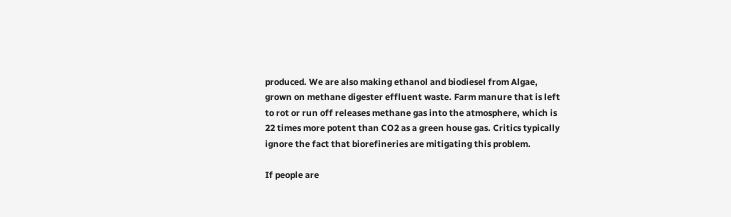produced. We are also making ethanol and biodiesel from Algae, grown on methane digester effluent waste. Farm manure that is left to rot or run off releases methane gas into the atmosphere, which is 22 times more potent than CO2 as a green house gas. Critics typically ignore the fact that biorefineries are mitigating this problem.

If people are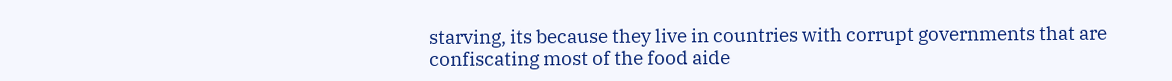starving, its because they live in countries with corrupt governments that are confiscating most of the food aide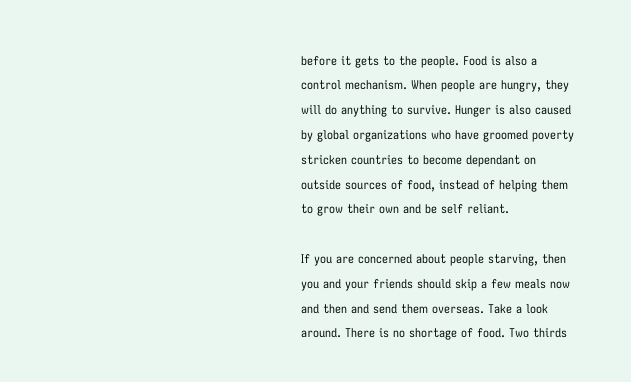before it gets to the people. Food is also a control mechanism. When people are hungry, they will do anything to survive. Hunger is also caused by global organizations who have groomed poverty stricken countries to become dependant on outside sources of food, instead of helping them to grow their own and be self reliant.

If you are concerned about people starving, then you and your friends should skip a few meals now and then and send them overseas. Take a look around. There is no shortage of food. Two thirds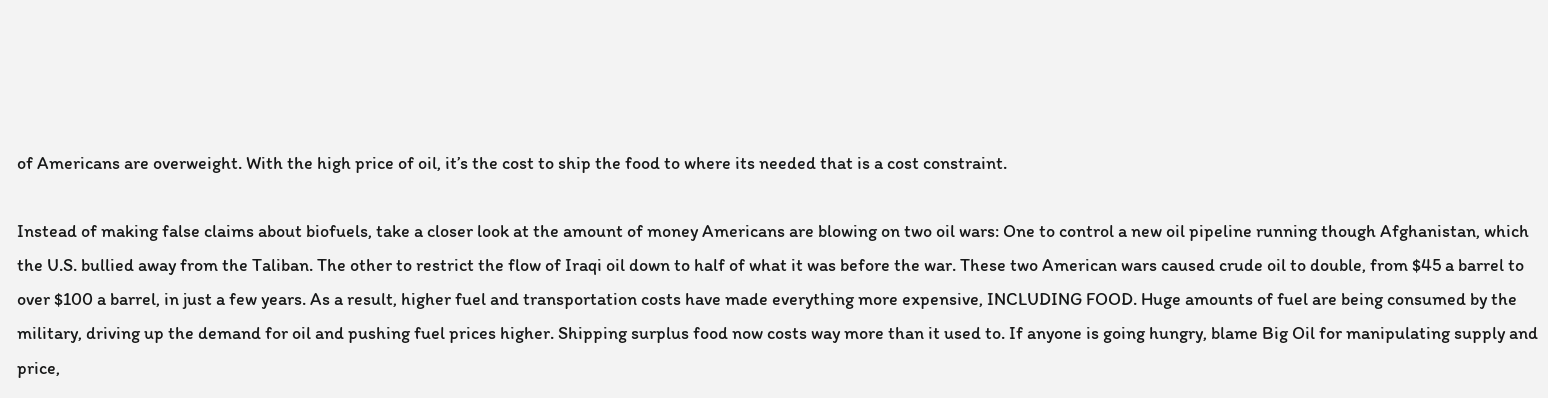of Americans are overweight. With the high price of oil, it’s the cost to ship the food to where its needed that is a cost constraint.

Instead of making false claims about biofuels, take a closer look at the amount of money Americans are blowing on two oil wars: One to control a new oil pipeline running though Afghanistan, which the U.S. bullied away from the Taliban. The other to restrict the flow of Iraqi oil down to half of what it was before the war. These two American wars caused crude oil to double, from $45 a barrel to over $100 a barrel, in just a few years. As a result, higher fuel and transportation costs have made everything more expensive, INCLUDING FOOD. Huge amounts of fuel are being consumed by the military, driving up the demand for oil and pushing fuel prices higher. Shipping surplus food now costs way more than it used to. If anyone is going hungry, blame Big Oil for manipulating supply and price,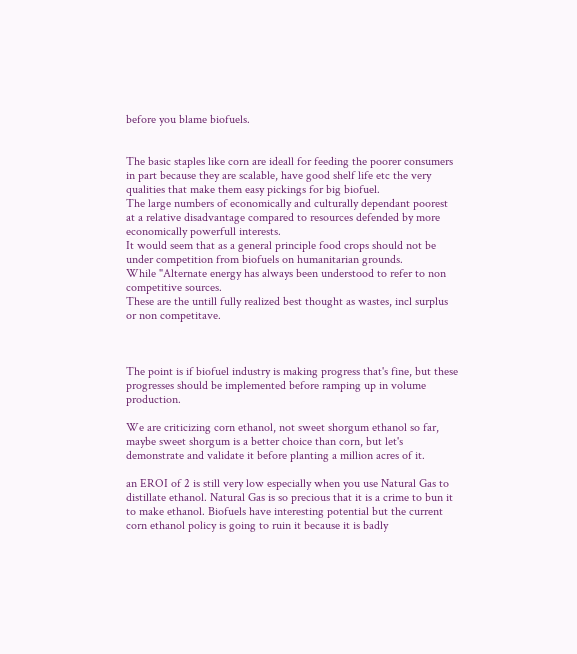before you blame biofuels.


The basic staples like corn are ideall for feeding the poorer consumers in part because they are scalable, have good shelf life etc the very qualities that make them easy pickings for big biofuel.
The large numbers of economically and culturally dependant poorest at a relative disadvantage compared to resources defended by more economically powerfull interests.
It would seem that as a general principle food crops should not be under competition from biofuels on humanitarian grounds.
While "Alternate energy has always been understood to refer to non competitive sources.
These are the untill fully realized best thought as wastes, incl surplus or non competitave.



The point is if biofuel industry is making progress that's fine, but these progresses should be implemented before ramping up in volume production.

We are criticizing corn ethanol, not sweet shorgum ethanol so far, maybe sweet shorgum is a better choice than corn, but let's demonstrate and validate it before planting a million acres of it.

an EROI of 2 is still very low especially when you use Natural Gas to distillate ethanol. Natural Gas is so precious that it is a crime to bun it to make ethanol. Biofuels have interesting potential but the current corn ethanol policy is going to ruin it because it is badly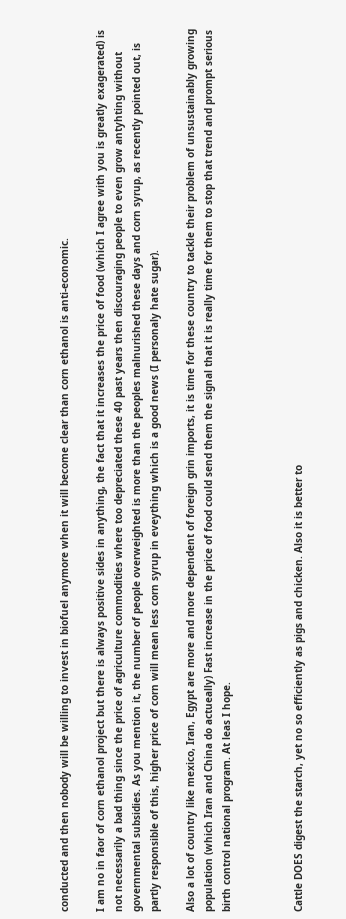conducted and then nobody will be willing to invest in biofuel anymore when it will become clear than corn ethanol is anti-economic.

I am no in faor of corn ethanol project but there is always positive sides in anything, the fact that it increases the price of food (which I agree with you is greatly exagerated) is not necessarily a bad thing since the price of agriculture commodities where too depreciated these 40 past years then discouraging people to even grow antyhting without governmental subsidies. As you mention it, the number of people overweighted is more than the peoples malnurished these days and corn syrup, as recently pointed out, is partly responsible of this, higher price of corn will mean less corn syrup in eveything which is a good news (I personaly hate sugar).

Also a lot of country like mexico, Iran, Egypt are more and more dependent of foreign grin imports, it is time for these country to tackle their problem of unsustainably growing population (which Iran and China do actueally) Fast increase in the price of food could send them the signal that it is really time for them to stop that trend and prompt serious birth control national program. At leas I hope.



Cattle DOES digest the starch, yet no so efficiently as pigs and chicken. Also it is better to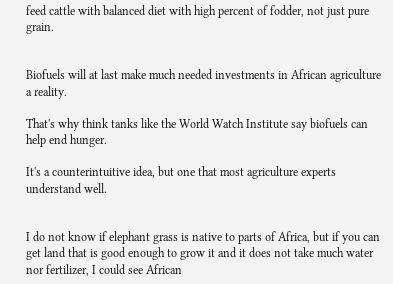feed cattle with balanced diet with high percent of fodder, not just pure grain.


Biofuels will at last make much needed investments in African agriculture a reality.

That's why think tanks like the World Watch Institute say biofuels can help end hunger.

It's a counterintuitive idea, but one that most agriculture experts understand well.


I do not know if elephant grass is native to parts of Africa, but if you can get land that is good enough to grow it and it does not take much water nor fertilizer, I could see African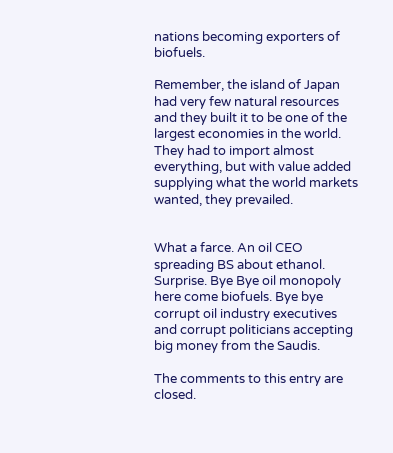nations becoming exporters of biofuels.

Remember, the island of Japan had very few natural resources and they built it to be one of the largest economies in the world. They had to import almost everything, but with value added supplying what the world markets wanted, they prevailed.


What a farce. An oil CEO spreading BS about ethanol. Surprise. Bye Bye oil monopoly here come biofuels. Bye bye corrupt oil industry executives and corrupt politicians accepting big money from the Saudis.

The comments to this entry are closed.